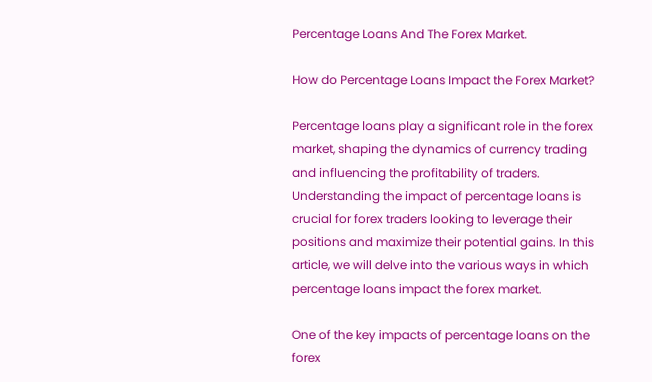Percentage Loans And The Forex Market.

How do Percentage Loans Impact the Forex Market?

Percentage loans play a significant role in the forex market, shaping the dynamics of currency trading and influencing the profitability of traders. Understanding the impact of percentage loans is crucial for forex traders looking to leverage their positions and maximize their potential gains. In this article, we will delve into the various ways in which percentage loans impact the forex market.

One of the key impacts of percentage loans on the forex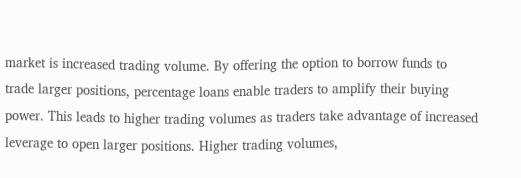market is increased trading volume. By offering the option to borrow funds to trade larger positions, percentage loans enable traders to amplify their buying power. This leads to higher trading volumes as traders take advantage of increased leverage to open larger positions. Higher trading volumes,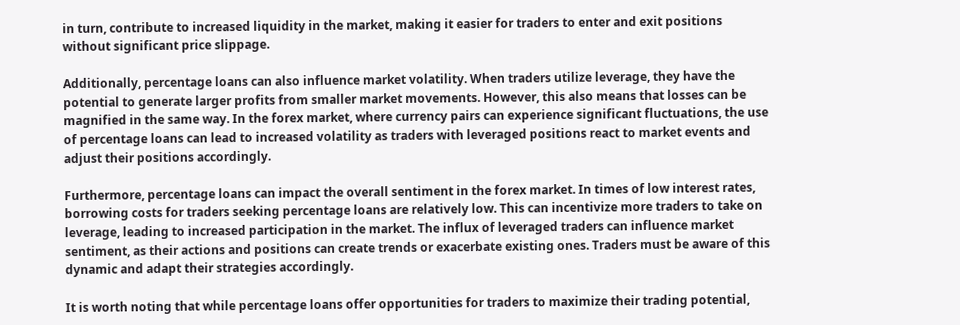in turn, contribute to increased liquidity in the market, making it easier for traders to enter and exit positions without significant price slippage.

Additionally, percentage loans can also influence market volatility. When traders utilize leverage, they have the potential to generate larger profits from smaller market movements. However, this also means that losses can be magnified in the same way. In the forex market, where currency pairs can experience significant fluctuations, the use of percentage loans can lead to increased volatility as traders with leveraged positions react to market events and adjust their positions accordingly.

Furthermore, percentage loans can impact the overall sentiment in the forex market. In times of low interest rates, borrowing costs for traders seeking percentage loans are relatively low. This can incentivize more traders to take on leverage, leading to increased participation in the market. The influx of leveraged traders can influence market sentiment, as their actions and positions can create trends or exacerbate existing ones. Traders must be aware of this dynamic and adapt their strategies accordingly.

It is worth noting that while percentage loans offer opportunities for traders to maximize their trading potential,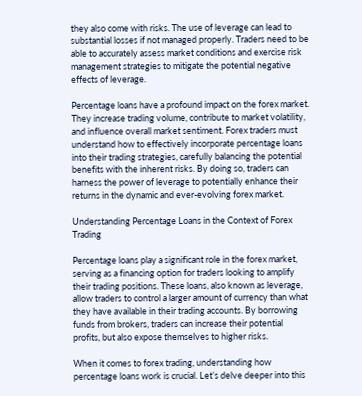they also come with risks. The use of leverage can lead to substantial losses if not managed properly. Traders need to be able to accurately assess market conditions and exercise risk management strategies to mitigate the potential negative effects of leverage.

Percentage loans have a profound impact on the forex market. They increase trading volume, contribute to market volatility, and influence overall market sentiment. Forex traders must understand how to effectively incorporate percentage loans into their trading strategies, carefully balancing the potential benefits with the inherent risks. By doing so, traders can harness the power of leverage to potentially enhance their returns in the dynamic and ever-evolving forex market.

Understanding Percentage Loans in the Context of Forex Trading

Percentage loans play a significant role in the forex market, serving as a financing option for traders looking to amplify their trading positions. These loans, also known as leverage, allow traders to control a larger amount of currency than what they have available in their trading accounts. By borrowing funds from brokers, traders can increase their potential profits, but also expose themselves to higher risks.

When it comes to forex trading, understanding how percentage loans work is crucial. Let’s delve deeper into this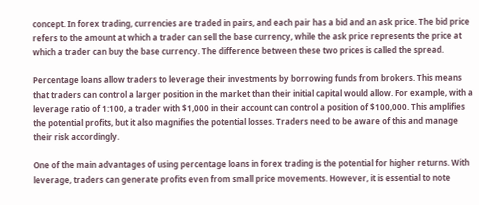concept. In forex trading, currencies are traded in pairs, and each pair has a bid and an ask price. The bid price refers to the amount at which a trader can sell the base currency, while the ask price represents the price at which a trader can buy the base currency. The difference between these two prices is called the spread.

Percentage loans allow traders to leverage their investments by borrowing funds from brokers. This means that traders can control a larger position in the market than their initial capital would allow. For example, with a leverage ratio of 1:100, a trader with $1,000 in their account can control a position of $100,000. This amplifies the potential profits, but it also magnifies the potential losses. Traders need to be aware of this and manage their risk accordingly.

One of the main advantages of using percentage loans in forex trading is the potential for higher returns. With leverage, traders can generate profits even from small price movements. However, it is essential to note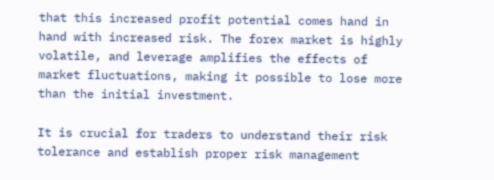that this increased profit potential comes hand in hand with increased risk. The forex market is highly volatile, and leverage amplifies the effects of market fluctuations, making it possible to lose more than the initial investment.

It is crucial for traders to understand their risk tolerance and establish proper risk management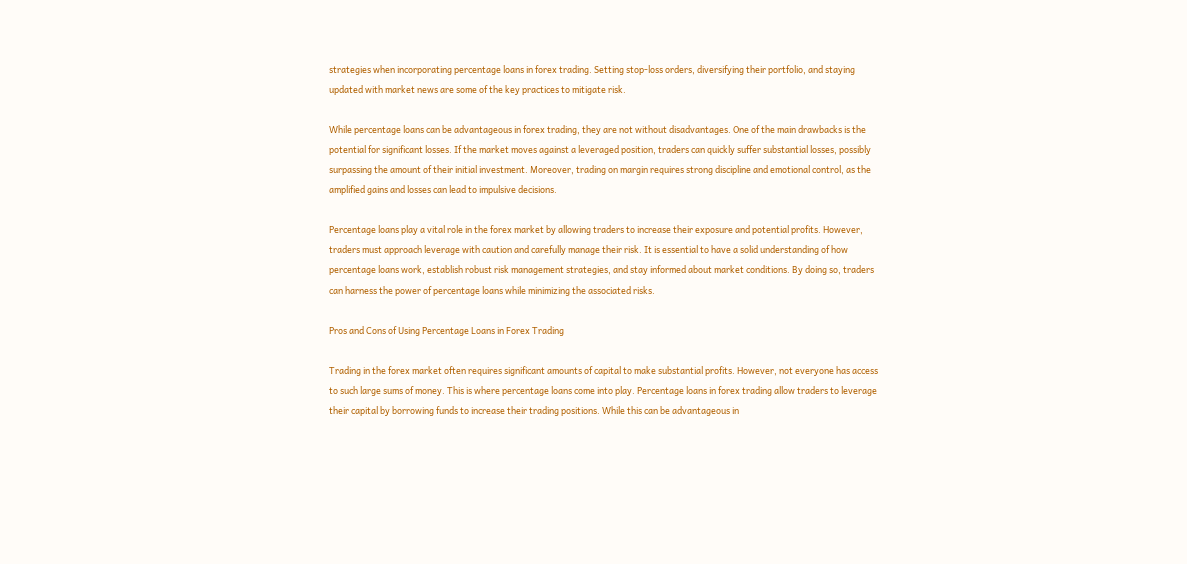strategies when incorporating percentage loans in forex trading. Setting stop-loss orders, diversifying their portfolio, and staying updated with market news are some of the key practices to mitigate risk.

While percentage loans can be advantageous in forex trading, they are not without disadvantages. One of the main drawbacks is the potential for significant losses. If the market moves against a leveraged position, traders can quickly suffer substantial losses, possibly surpassing the amount of their initial investment. Moreover, trading on margin requires strong discipline and emotional control, as the amplified gains and losses can lead to impulsive decisions.

Percentage loans play a vital role in the forex market by allowing traders to increase their exposure and potential profits. However, traders must approach leverage with caution and carefully manage their risk. It is essential to have a solid understanding of how percentage loans work, establish robust risk management strategies, and stay informed about market conditions. By doing so, traders can harness the power of percentage loans while minimizing the associated risks.

Pros and Cons of Using Percentage Loans in Forex Trading

Trading in the forex market often requires significant amounts of capital to make substantial profits. However, not everyone has access to such large sums of money. This is where percentage loans come into play. Percentage loans in forex trading allow traders to leverage their capital by borrowing funds to increase their trading positions. While this can be advantageous in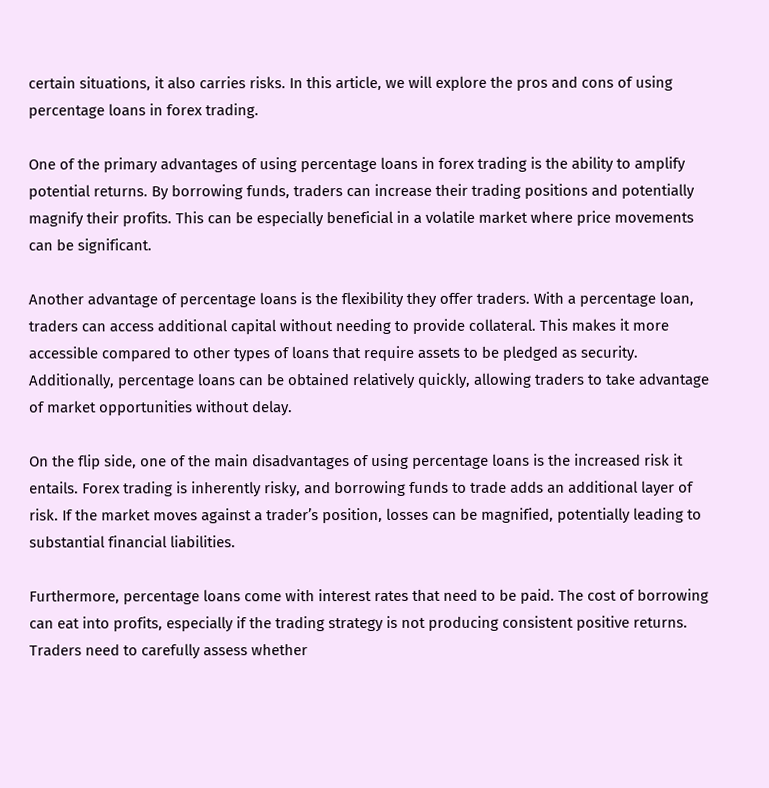certain situations, it also carries risks. In this article, we will explore the pros and cons of using percentage loans in forex trading.

One of the primary advantages of using percentage loans in forex trading is the ability to amplify potential returns. By borrowing funds, traders can increase their trading positions and potentially magnify their profits. This can be especially beneficial in a volatile market where price movements can be significant.

Another advantage of percentage loans is the flexibility they offer traders. With a percentage loan, traders can access additional capital without needing to provide collateral. This makes it more accessible compared to other types of loans that require assets to be pledged as security. Additionally, percentage loans can be obtained relatively quickly, allowing traders to take advantage of market opportunities without delay.

On the flip side, one of the main disadvantages of using percentage loans is the increased risk it entails. Forex trading is inherently risky, and borrowing funds to trade adds an additional layer of risk. If the market moves against a trader’s position, losses can be magnified, potentially leading to substantial financial liabilities.

Furthermore, percentage loans come with interest rates that need to be paid. The cost of borrowing can eat into profits, especially if the trading strategy is not producing consistent positive returns. Traders need to carefully assess whether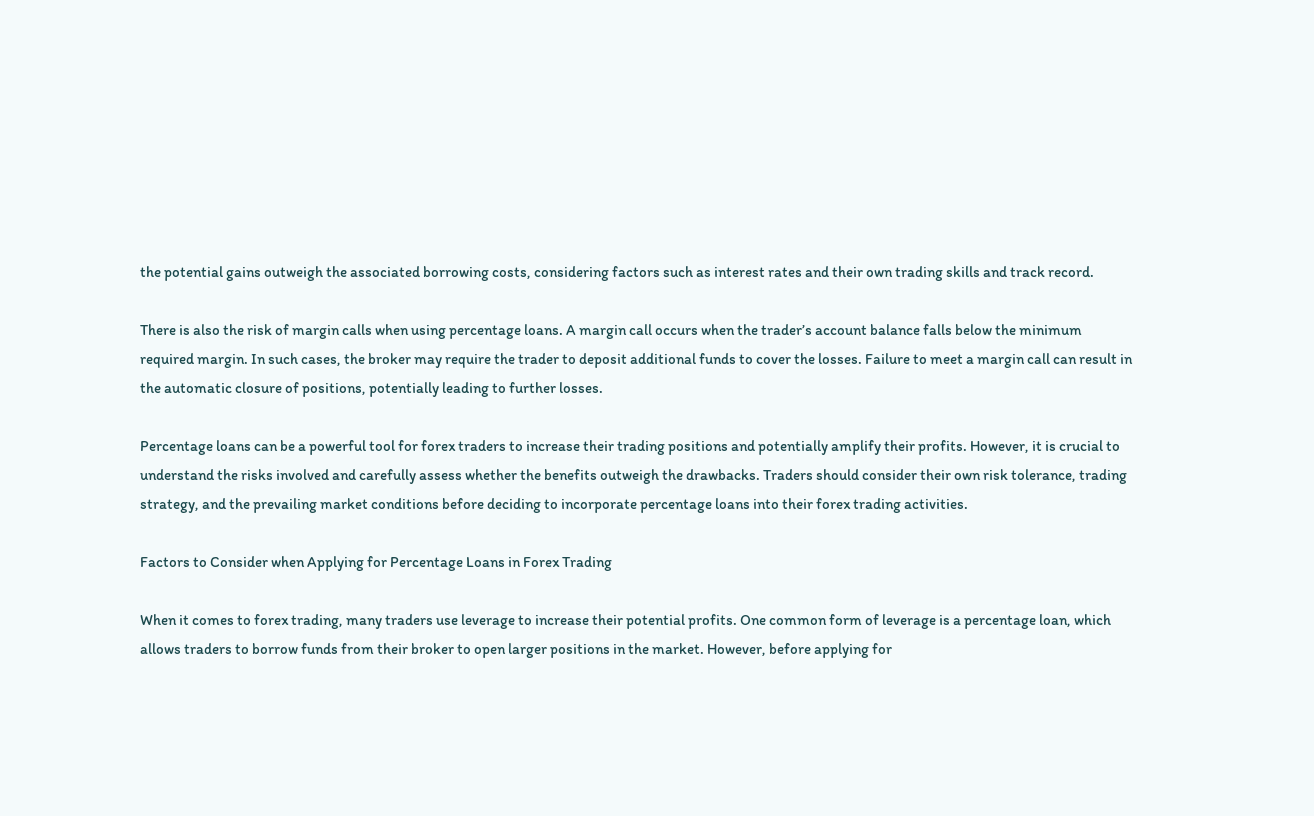the potential gains outweigh the associated borrowing costs, considering factors such as interest rates and their own trading skills and track record.

There is also the risk of margin calls when using percentage loans. A margin call occurs when the trader’s account balance falls below the minimum required margin. In such cases, the broker may require the trader to deposit additional funds to cover the losses. Failure to meet a margin call can result in the automatic closure of positions, potentially leading to further losses.

Percentage loans can be a powerful tool for forex traders to increase their trading positions and potentially amplify their profits. However, it is crucial to understand the risks involved and carefully assess whether the benefits outweigh the drawbacks. Traders should consider their own risk tolerance, trading strategy, and the prevailing market conditions before deciding to incorporate percentage loans into their forex trading activities.

Factors to Consider when Applying for Percentage Loans in Forex Trading

When it comes to forex trading, many traders use leverage to increase their potential profits. One common form of leverage is a percentage loan, which allows traders to borrow funds from their broker to open larger positions in the market. However, before applying for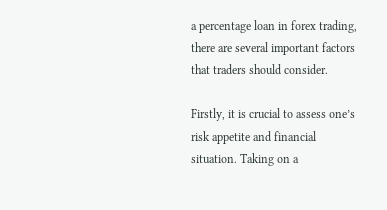a percentage loan in forex trading, there are several important factors that traders should consider.

Firstly, it is crucial to assess one’s risk appetite and financial situation. Taking on a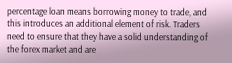percentage loan means borrowing money to trade, and this introduces an additional element of risk. Traders need to ensure that they have a solid understanding of the forex market and are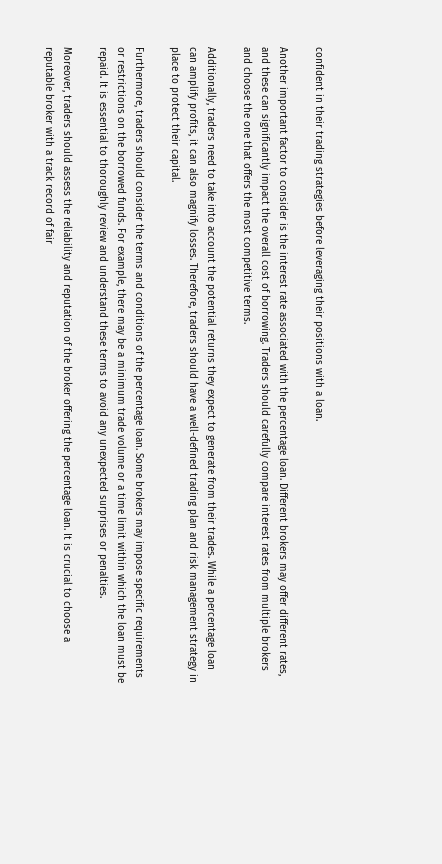confident in their trading strategies before leveraging their positions with a loan.

Another important factor to consider is the interest rate associated with the percentage loan. Different brokers may offer different rates, and these can significantly impact the overall cost of borrowing. Traders should carefully compare interest rates from multiple brokers and choose the one that offers the most competitive terms.

Additionally, traders need to take into account the potential returns they expect to generate from their trades. While a percentage loan can amplify profits, it can also magnify losses. Therefore, traders should have a well-defined trading plan and risk management strategy in place to protect their capital.

Furthermore, traders should consider the terms and conditions of the percentage loan. Some brokers may impose specific requirements or restrictions on the borrowed funds. For example, there may be a minimum trade volume or a time limit within which the loan must be repaid. It is essential to thoroughly review and understand these terms to avoid any unexpected surprises or penalties.

Moreover, traders should assess the reliability and reputation of the broker offering the percentage loan. It is crucial to choose a reputable broker with a track record of fair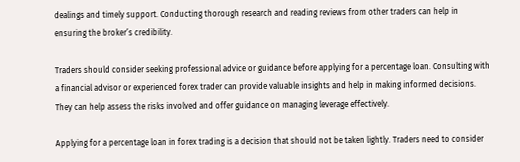dealings and timely support. Conducting thorough research and reading reviews from other traders can help in ensuring the broker’s credibility.

Traders should consider seeking professional advice or guidance before applying for a percentage loan. Consulting with a financial advisor or experienced forex trader can provide valuable insights and help in making informed decisions. They can help assess the risks involved and offer guidance on managing leverage effectively.

Applying for a percentage loan in forex trading is a decision that should not be taken lightly. Traders need to consider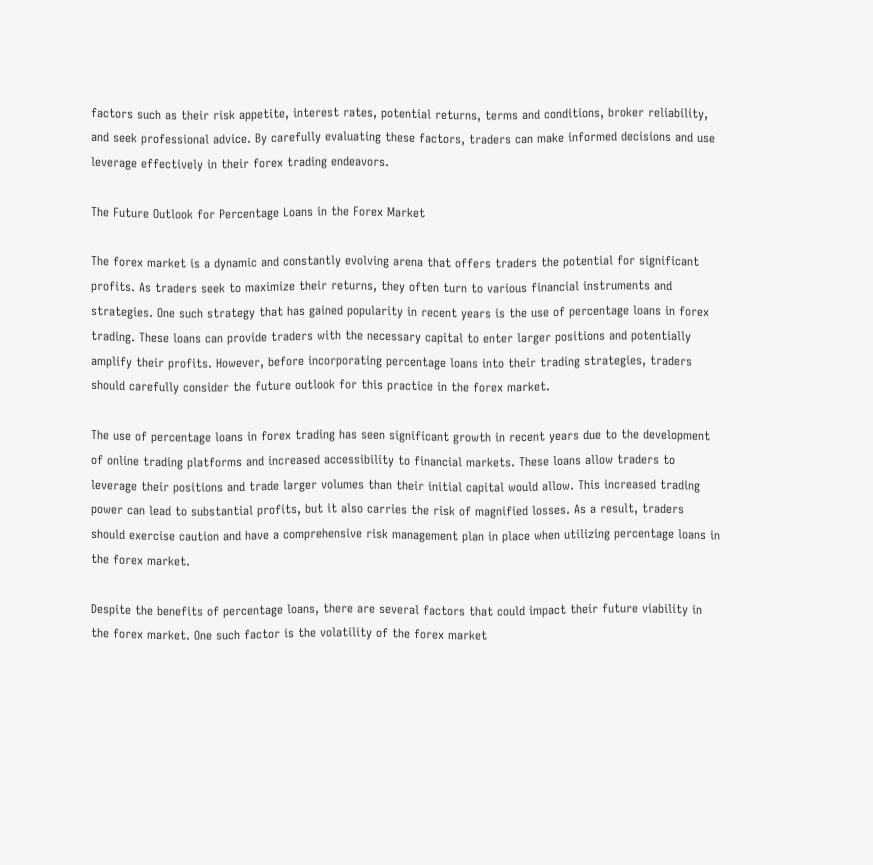factors such as their risk appetite, interest rates, potential returns, terms and conditions, broker reliability, and seek professional advice. By carefully evaluating these factors, traders can make informed decisions and use leverage effectively in their forex trading endeavors.

The Future Outlook for Percentage Loans in the Forex Market

The forex market is a dynamic and constantly evolving arena that offers traders the potential for significant profits. As traders seek to maximize their returns, they often turn to various financial instruments and strategies. One such strategy that has gained popularity in recent years is the use of percentage loans in forex trading. These loans can provide traders with the necessary capital to enter larger positions and potentially amplify their profits. However, before incorporating percentage loans into their trading strategies, traders should carefully consider the future outlook for this practice in the forex market.

The use of percentage loans in forex trading has seen significant growth in recent years due to the development of online trading platforms and increased accessibility to financial markets. These loans allow traders to leverage their positions and trade larger volumes than their initial capital would allow. This increased trading power can lead to substantial profits, but it also carries the risk of magnified losses. As a result, traders should exercise caution and have a comprehensive risk management plan in place when utilizing percentage loans in the forex market.

Despite the benefits of percentage loans, there are several factors that could impact their future viability in the forex market. One such factor is the volatility of the forex market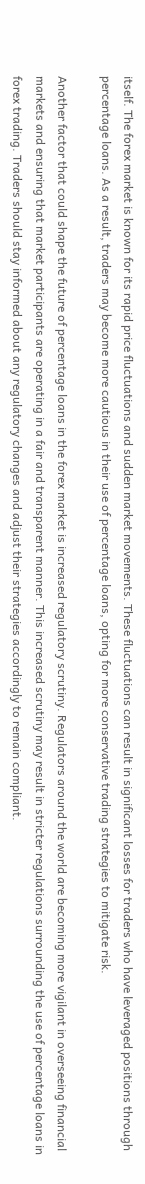itself. The forex market is known for its rapid price fluctuations and sudden market movements. These fluctuations can result in significant losses for traders who have leveraged positions through percentage loans. As a result, traders may become more cautious in their use of percentage loans, opting for more conservative trading strategies to mitigate risk.

Another factor that could shape the future of percentage loans in the forex market is increased regulatory scrutiny. Regulators around the world are becoming more vigilant in overseeing financial markets and ensuring that market participants are operating in a fair and transparent manner. This increased scrutiny may result in stricter regulations surrounding the use of percentage loans in forex trading. Traders should stay informed about any regulatory changes and adjust their strategies accordingly to remain compliant.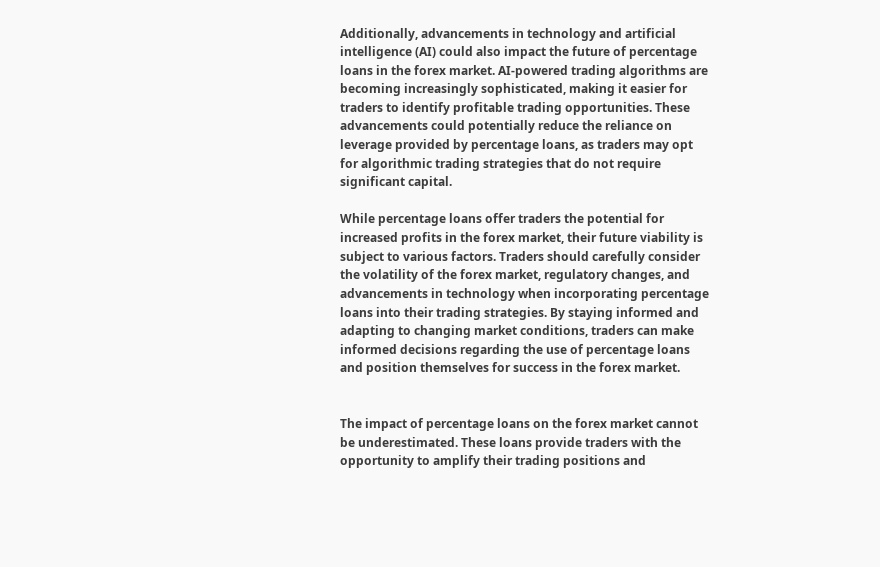Additionally, advancements in technology and artificial intelligence (AI) could also impact the future of percentage loans in the forex market. AI-powered trading algorithms are becoming increasingly sophisticated, making it easier for traders to identify profitable trading opportunities. These advancements could potentially reduce the reliance on leverage provided by percentage loans, as traders may opt for algorithmic trading strategies that do not require significant capital.

While percentage loans offer traders the potential for increased profits in the forex market, their future viability is subject to various factors. Traders should carefully consider the volatility of the forex market, regulatory changes, and advancements in technology when incorporating percentage loans into their trading strategies. By staying informed and adapting to changing market conditions, traders can make informed decisions regarding the use of percentage loans and position themselves for success in the forex market.


The impact of percentage loans on the forex market cannot be underestimated. These loans provide traders with the opportunity to amplify their trading positions and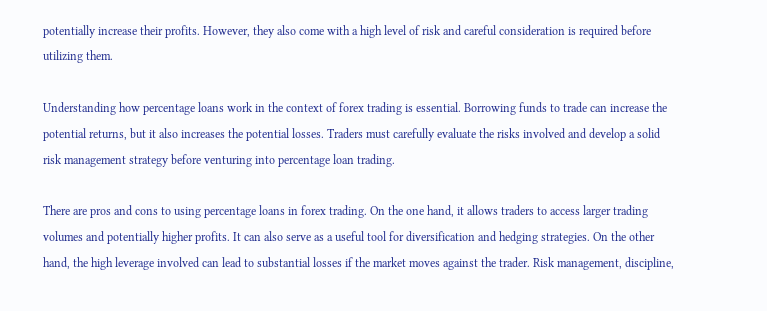potentially increase their profits. However, they also come with a high level of risk and careful consideration is required before utilizing them.

Understanding how percentage loans work in the context of forex trading is essential. Borrowing funds to trade can increase the potential returns, but it also increases the potential losses. Traders must carefully evaluate the risks involved and develop a solid risk management strategy before venturing into percentage loan trading.

There are pros and cons to using percentage loans in forex trading. On the one hand, it allows traders to access larger trading volumes and potentially higher profits. It can also serve as a useful tool for diversification and hedging strategies. On the other hand, the high leverage involved can lead to substantial losses if the market moves against the trader. Risk management, discipline,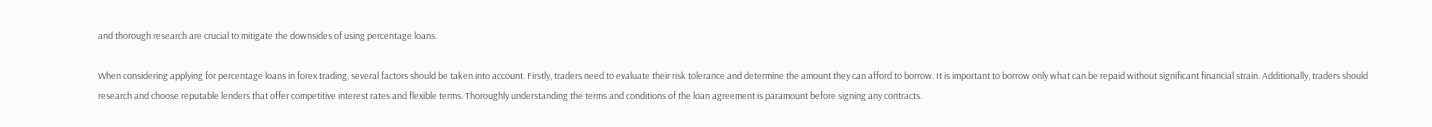and thorough research are crucial to mitigate the downsides of using percentage loans.

When considering applying for percentage loans in forex trading, several factors should be taken into account. Firstly, traders need to evaluate their risk tolerance and determine the amount they can afford to borrow. It is important to borrow only what can be repaid without significant financial strain. Additionally, traders should research and choose reputable lenders that offer competitive interest rates and flexible terms. Thoroughly understanding the terms and conditions of the loan agreement is paramount before signing any contracts.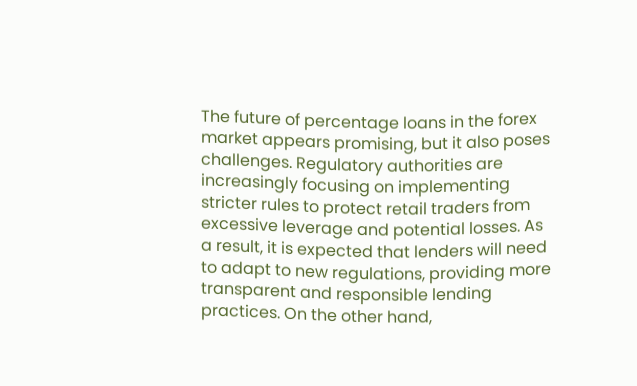The future of percentage loans in the forex market appears promising, but it also poses challenges. Regulatory authorities are increasingly focusing on implementing stricter rules to protect retail traders from excessive leverage and potential losses. As a result, it is expected that lenders will need to adapt to new regulations, providing more transparent and responsible lending practices. On the other hand,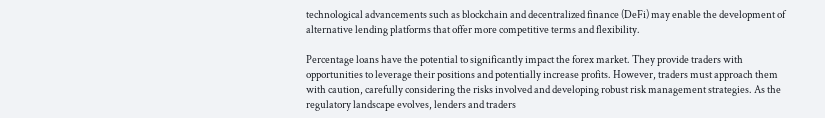technological advancements such as blockchain and decentralized finance (DeFi) may enable the development of alternative lending platforms that offer more competitive terms and flexibility.

Percentage loans have the potential to significantly impact the forex market. They provide traders with opportunities to leverage their positions and potentially increase profits. However, traders must approach them with caution, carefully considering the risks involved and developing robust risk management strategies. As the regulatory landscape evolves, lenders and traders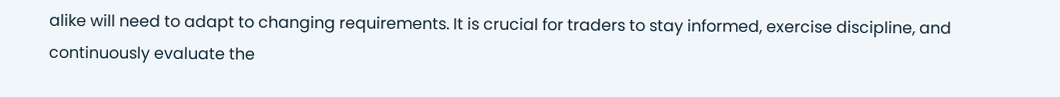alike will need to adapt to changing requirements. It is crucial for traders to stay informed, exercise discipline, and continuously evaluate the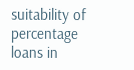suitability of percentage loans in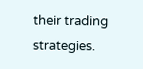their trading strategies.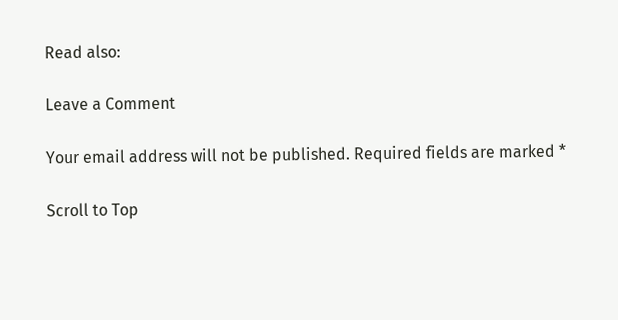Read also:

Leave a Comment

Your email address will not be published. Required fields are marked *

Scroll to Top